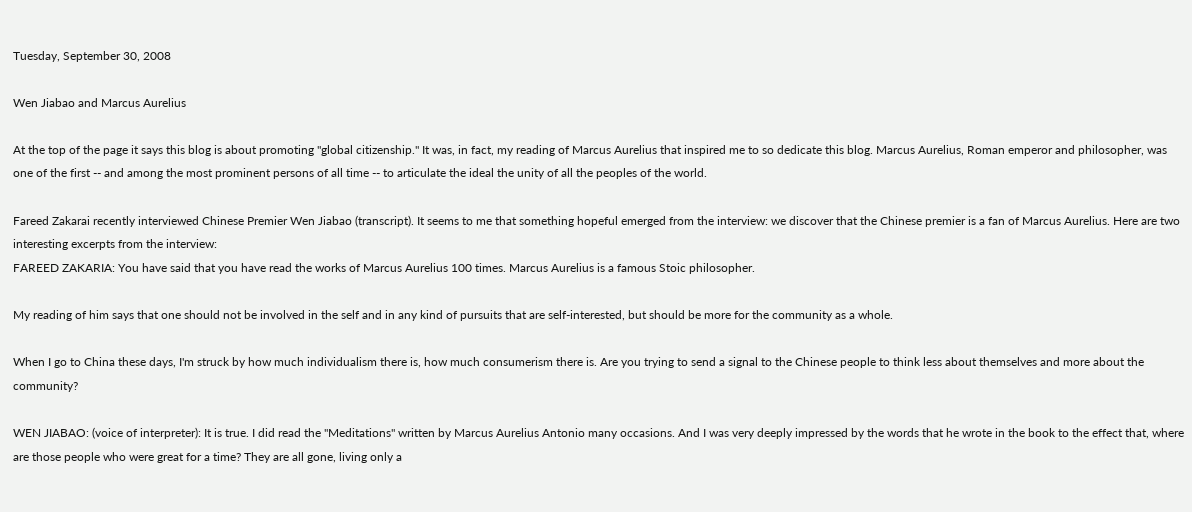Tuesday, September 30, 2008

Wen Jiabao and Marcus Aurelius

At the top of the page it says this blog is about promoting "global citizenship." It was, in fact, my reading of Marcus Aurelius that inspired me to so dedicate this blog. Marcus Aurelius, Roman emperor and philosopher, was one of the first -- and among the most prominent persons of all time -- to articulate the ideal the unity of all the peoples of the world.

Fareed Zakarai recently interviewed Chinese Premier Wen Jiabao (transcript). It seems to me that something hopeful emerged from the interview: we discover that the Chinese premier is a fan of Marcus Aurelius. Here are two interesting excerpts from the interview:
FAREED ZAKARIA: You have said that you have read the works of Marcus Aurelius 100 times. Marcus Aurelius is a famous Stoic philosopher.

My reading of him says that one should not be involved in the self and in any kind of pursuits that are self-interested, but should be more for the community as a whole.

When I go to China these days, I'm struck by how much individualism there is, how much consumerism there is. Are you trying to send a signal to the Chinese people to think less about themselves and more about the community?

WEN JIABAO: (voice of interpreter): It is true. I did read the "Meditations" written by Marcus Aurelius Antonio many occasions. And I was very deeply impressed by the words that he wrote in the book to the effect that, where are those people who were great for a time? They are all gone, living only a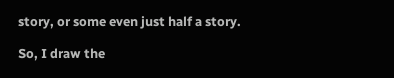story, or some even just half a story.

So, I draw the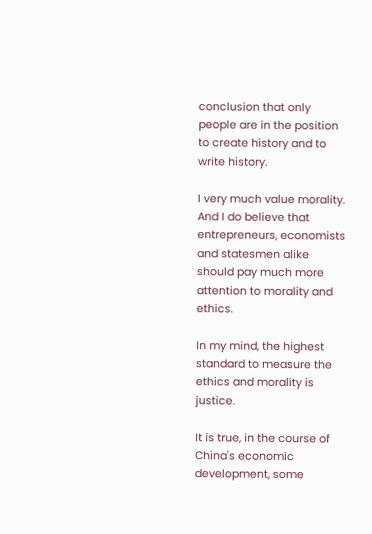conclusion that only people are in the position to create history and to write history.

I very much value morality. And I do believe that entrepreneurs, economists and statesmen alike should pay much more attention to morality and ethics.

In my mind, the highest standard to measure the ethics and morality is justice.

It is true, in the course of China's economic development, some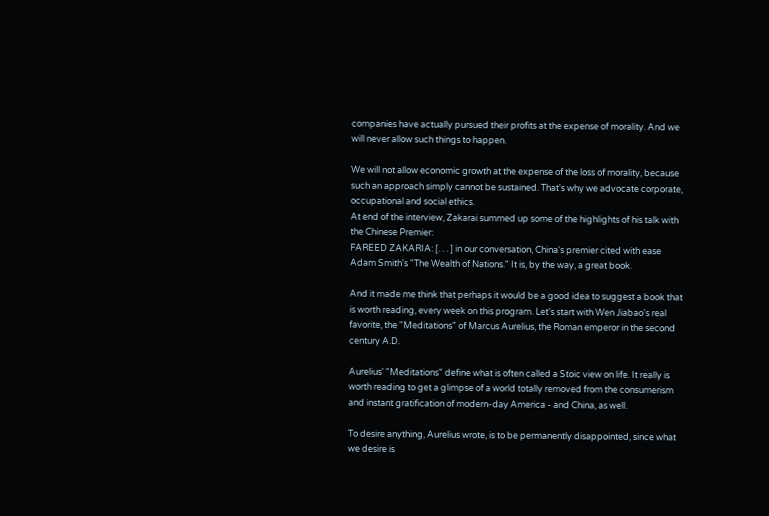companies have actually pursued their profits at the expense of morality. And we will never allow such things to happen.

We will not allow economic growth at the expense of the loss of morality, because such an approach simply cannot be sustained. That's why we advocate corporate, occupational and social ethics.
At end of the interview, Zakarai summed up some of the highlights of his talk with the Chinese Premier:
FAREED ZAKARIA: [. . . ] in our conversation, China's premier cited with ease Adam Smith's "The Wealth of Nations." It is, by the way, a great book.

And it made me think that perhaps it would be a good idea to suggest a book that is worth reading, every week on this program. Let's start with Wen Jiabao's real favorite, the "Meditations" of Marcus Aurelius, the Roman emperor in the second century A.D.

Aurelius' "Meditations" define what is often called a Stoic view on life. It really is worth reading to get a glimpse of a world totally removed from the consumerism and instant gratification of modern-day America - and China, as well.

To desire anything, Aurelius wrote, is to be permanently disappointed, since what we desire is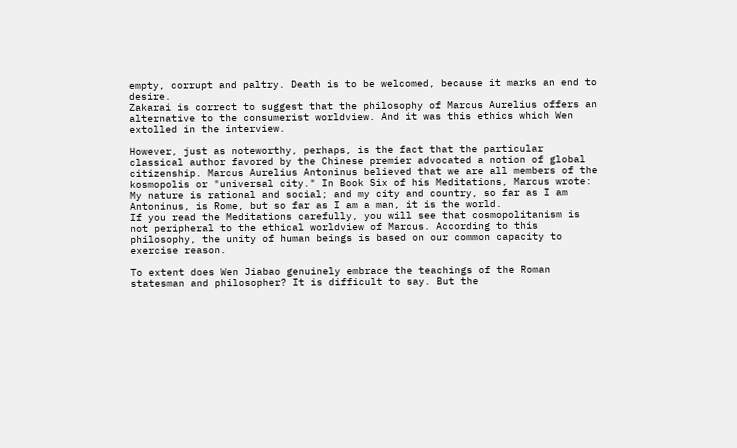empty, corrupt and paltry. Death is to be welcomed, because it marks an end to desire.
Zakarai is correct to suggest that the philosophy of Marcus Aurelius offers an alternative to the consumerist worldview. And it was this ethics which Wen extolled in the interview.

However, just as noteworthy, perhaps, is the fact that the particular classical author favored by the Chinese premier advocated a notion of global citizenship. Marcus Aurelius Antoninus believed that we are all members of the kosmopolis or "universal city." In Book Six of his Meditations, Marcus wrote:
My nature is rational and social; and my city and country, so far as I am Antoninus, is Rome, but so far as I am a man, it is the world.
If you read the Meditations carefully, you will see that cosmopolitanism is not peripheral to the ethical worldview of Marcus. According to this philosophy, the unity of human beings is based on our common capacity to exercise reason.

To extent does Wen Jiabao genuinely embrace the teachings of the Roman statesman and philosopher? It is difficult to say. But the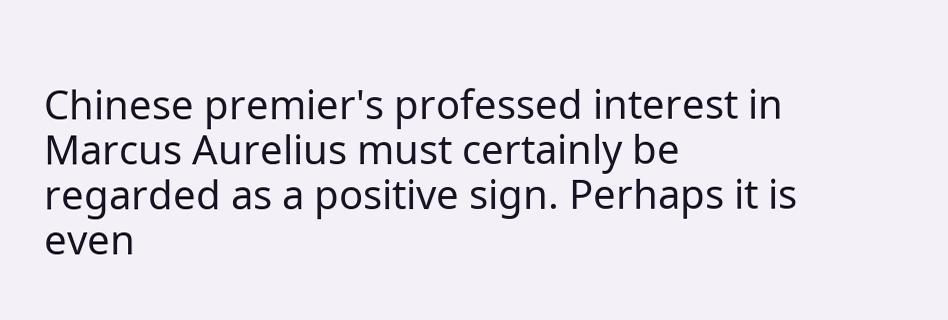Chinese premier's professed interest in Marcus Aurelius must certainly be regarded as a positive sign. Perhaps it is even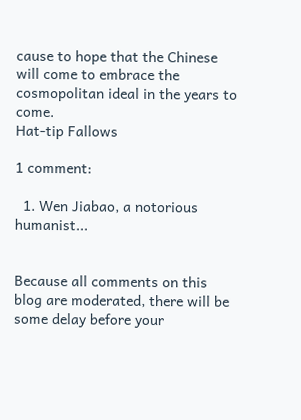cause to hope that the Chinese will come to embrace the cosmopolitan ideal in the years to come.
Hat-tip Fallows

1 comment:

  1. Wen Jiabao, a notorious humanist...


Because all comments on this blog are moderated, there will be some delay before your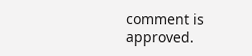comment is approved.